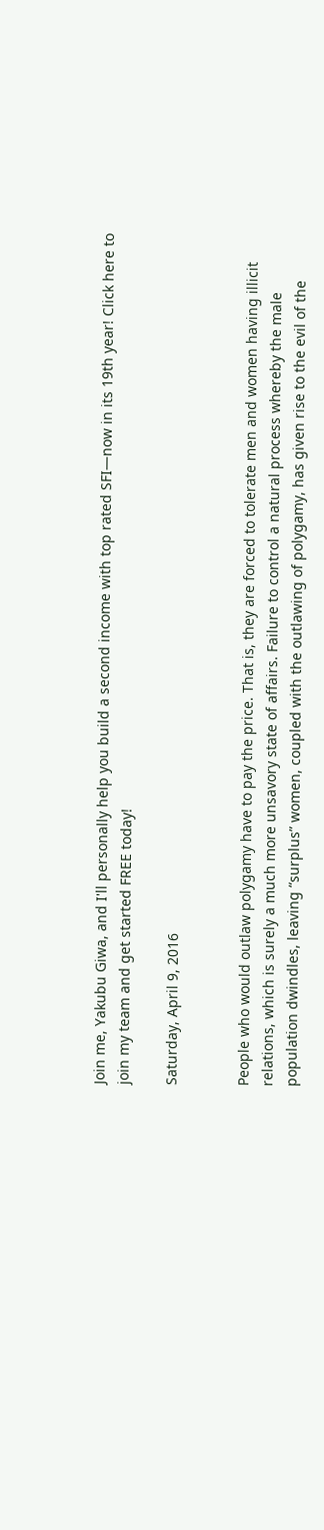Join me, Yakubu Giwa, and I'll personally help you build a second income with top rated SFI—now in its 19th year! Click here to join my team and get started FREE today!

Saturday, April 9, 2016


People who would outlaw polygamy have to pay the price. That is, they are forced to tolerate men and women having illicit relations, which is surely a much more unsavory state of affairs. Failure to control a natural process whereby the male population dwindles, leaving “surplus” women, coupled with the outlawing of polygamy, has given rise to the evil of the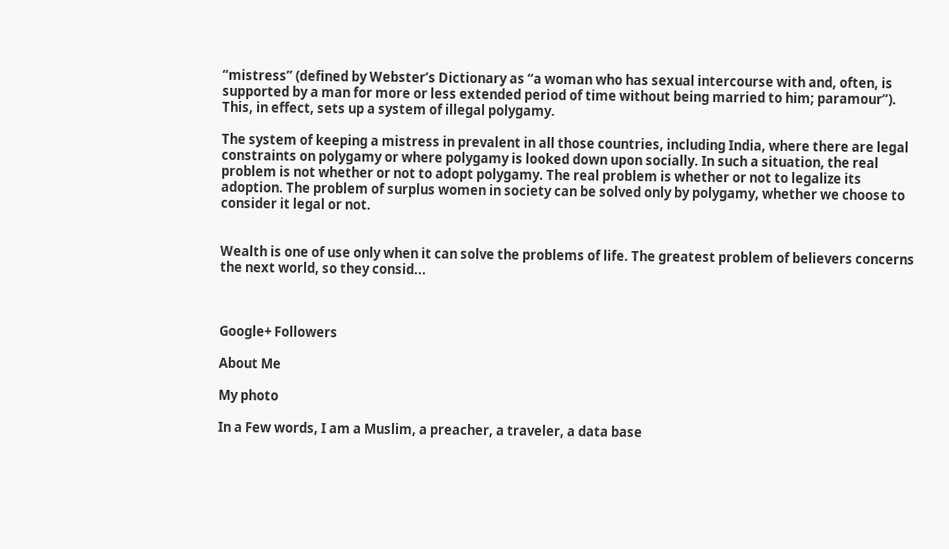“mistress” (defined by Webster’s Dictionary as “a woman who has sexual intercourse with and, often, is supported by a man for more or less extended period of time without being married to him; paramour”). This, in effect, sets up a system of illegal polygamy.

The system of keeping a mistress in prevalent in all those countries, including India, where there are legal constraints on polygamy or where polygamy is looked down upon socially. In such a situation, the real problem is not whether or not to adopt polygamy. The real problem is whether or not to legalize its adoption. The problem of surplus women in society can be solved only by polygamy, whether we choose to consider it legal or not.


Wealth is one of use only when it can solve the problems of life. The greatest problem of believers concerns the next world, so they consid...



Google+ Followers

About Me

My photo

In a Few words, I am a Muslim, a preacher, a traveler, a data base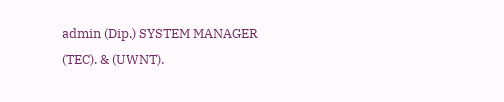admin (Dip.) SYSTEM MANAGER (TEC). & (UWNT).